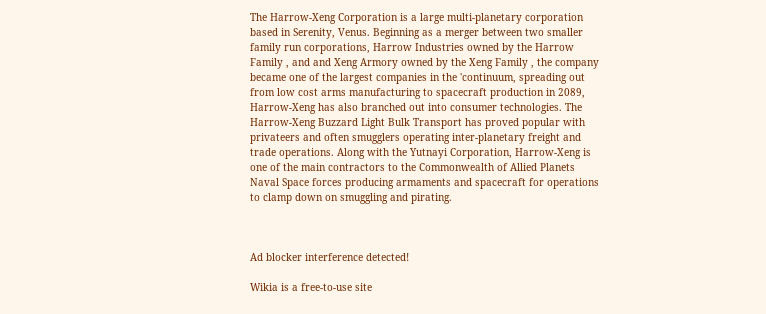The Harrow-Xeng Corporation is a large multi-planetary corporation based in Serenity, Venus. Beginning as a merger between two smaller family run corporations, Harrow Industries owned by the Harrow Family , and and Xeng Armory owned by the Xeng Family , the company became one of the largest companies in the 'continuum, spreading out from low cost arms manufacturing to spacecraft production in 2089, Harrow-Xeng has also branched out into consumer technologies. The Harrow-Xeng Buzzard Light Bulk Transport has proved popular with privateers and often smugglers operating inter-planetary freight and trade operations. Along with the Yutnayi Corporation, Harrow-Xeng is one of the main contractors to the Commonwealth of Allied Planets Naval Space forces producing armaments and spacecraft for operations to clamp down on smuggling and pirating.



Ad blocker interference detected!

Wikia is a free-to-use site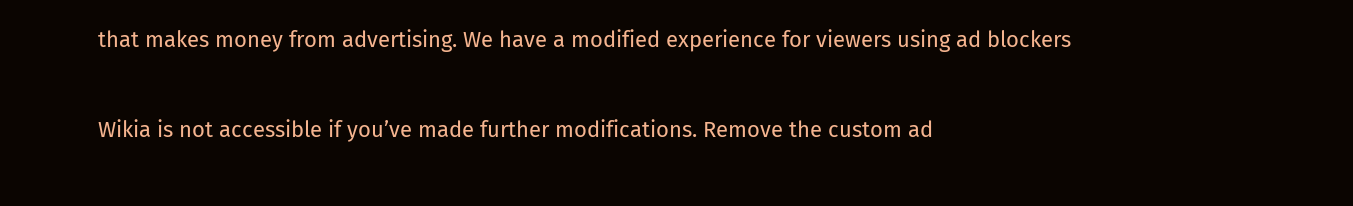that makes money from advertising. We have a modified experience for viewers using ad blockers

Wikia is not accessible if you’ve made further modifications. Remove the custom ad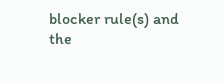blocker rule(s) and the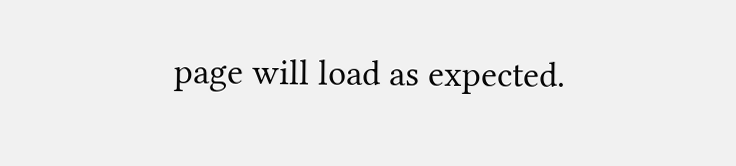page will load as expected.